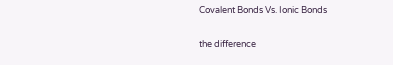Covalent Bonds Vs. Ionic Bonds

the difference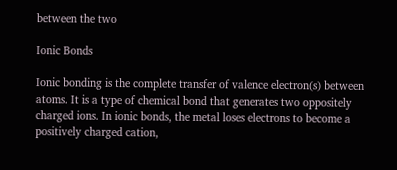between the two

Ionic Bonds

Ionic bonding is the complete transfer of valence electron(s) between atoms. It is a type of chemical bond that generates two oppositely charged ions. In ionic bonds, the metal loses electrons to become a positively charged cation,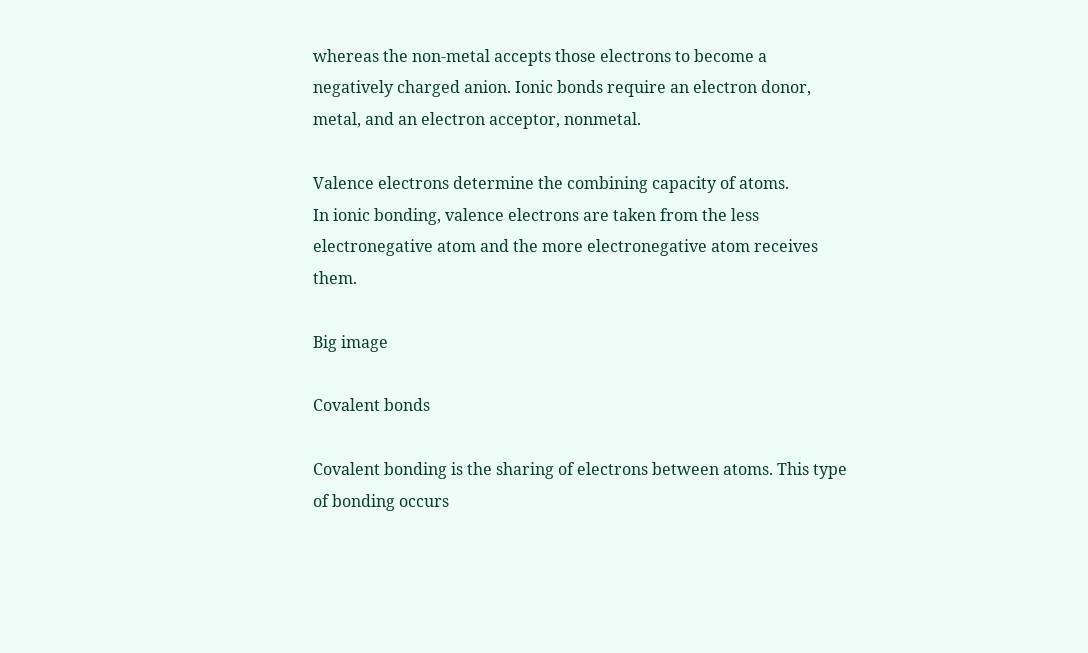whereas the non-metal accepts those electrons to become a negatively charged anion. Ionic bonds require an electron donor, metal, and an electron acceptor, nonmetal.

Valence electrons determine the combining capacity of atoms.
In ionic bonding, valence electrons are taken from the less electronegative atom and the more electronegative atom receives them.

Big image

Covalent bonds

Covalent bonding is the sharing of electrons between atoms. This type of bonding occurs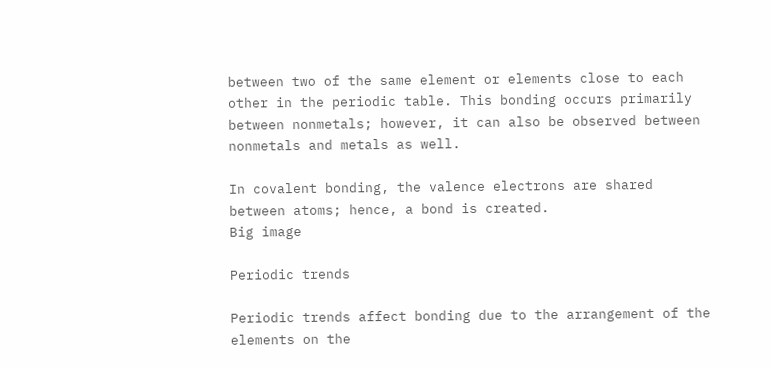between two of the same element or elements close to each other in the periodic table. This bonding occurs primarily between nonmetals; however, it can also be observed between nonmetals and metals as well.

In covalent bonding, the valence electrons are shared between atoms; hence, a bond is created.
Big image

Periodic trends

Periodic trends affect bonding due to the arrangement of the elements on the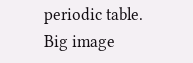periodic table.
Big image